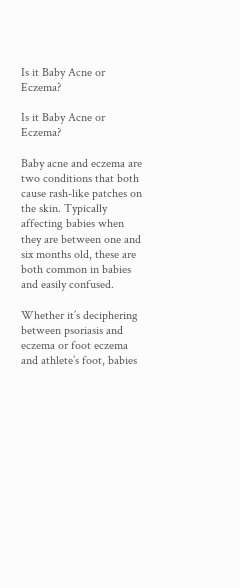Is it Baby Acne or Eczema?

Is it Baby Acne or Eczema?

Baby acne and eczema are two conditions that both cause rash-like patches on the skin. Typically affecting babies when they are between one and six months old, these are both common in babies and easily confused.

Whether it’s deciphering between psoriasis and eczema or foot eczema and athlete’s foot, babies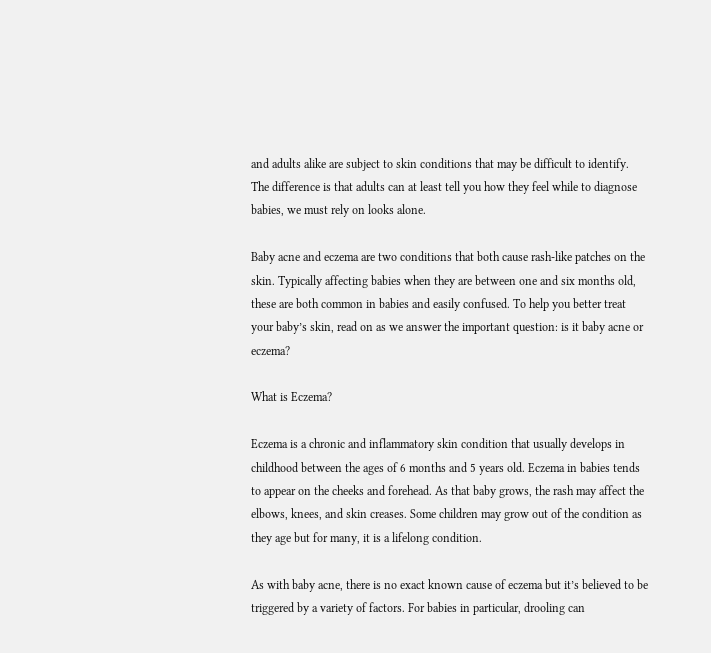and adults alike are subject to skin conditions that may be difficult to identify. The difference is that adults can at least tell you how they feel while to diagnose babies, we must rely on looks alone.

Baby acne and eczema are two conditions that both cause rash-like patches on the skin. Typically affecting babies when they are between one and six months old, these are both common in babies and easily confused. To help you better treat your baby’s skin, read on as we answer the important question: is it baby acne or eczema?

What is Eczema?

Eczema is a chronic and inflammatory skin condition that usually develops in childhood between the ages of 6 months and 5 years old. Eczema in babies tends to appear on the cheeks and forehead. As that baby grows, the rash may affect the elbows, knees, and skin creases. Some children may grow out of the condition as they age but for many, it is a lifelong condition.

As with baby acne, there is no exact known cause of eczema but it’s believed to be triggered by a variety of factors. For babies in particular, drooling can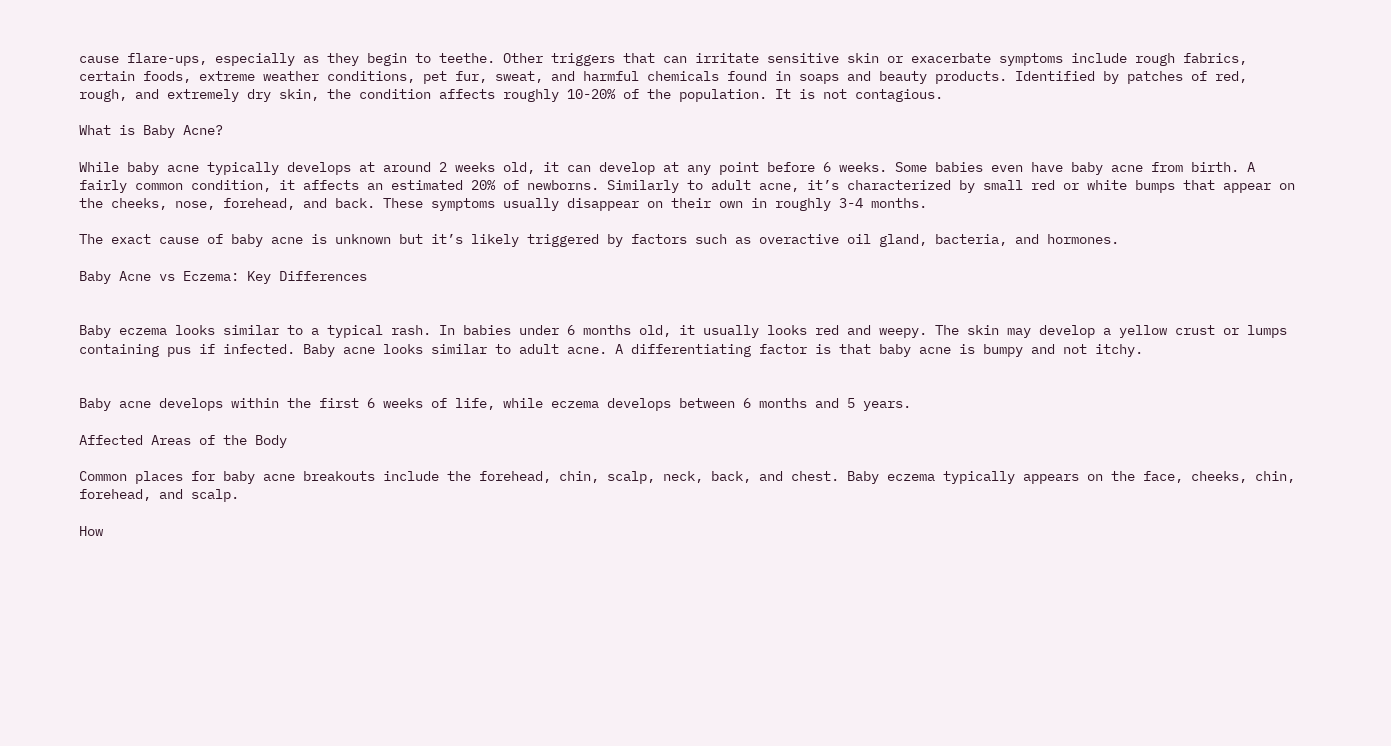cause flare-ups, especially as they begin to teethe. Other triggers that can irritate sensitive skin or exacerbate symptoms include rough fabrics, certain foods, extreme weather conditions, pet fur, sweat, and harmful chemicals found in soaps and beauty products. Identified by patches of red, rough, and extremely dry skin, the condition affects roughly 10-20% of the population. It is not contagious.

What is Baby Acne?

While baby acne typically develops at around 2 weeks old, it can develop at any point before 6 weeks. Some babies even have baby acne from birth. A fairly common condition, it affects an estimated 20% of newborns. Similarly to adult acne, it’s characterized by small red or white bumps that appear on the cheeks, nose, forehead, and back. These symptoms usually disappear on their own in roughly 3-4 months.

The exact cause of baby acne is unknown but it’s likely triggered by factors such as overactive oil gland, bacteria, and hormones.

Baby Acne vs Eczema: Key Differences


Baby eczema looks similar to a typical rash. In babies under 6 months old, it usually looks red and weepy. The skin may develop a yellow crust or lumps containing pus if infected. Baby acne looks similar to adult acne. A differentiating factor is that baby acne is bumpy and not itchy.


Baby acne develops within the first 6 weeks of life, while eczema develops between 6 months and 5 years.

Affected Areas of the Body

Common places for baby acne breakouts include the forehead, chin, scalp, neck, back, and chest. Baby eczema typically appears on the face, cheeks, chin, forehead, and scalp.

How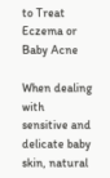to Treat Eczema or Baby Acne

When dealing with sensitive and delicate baby skin, natural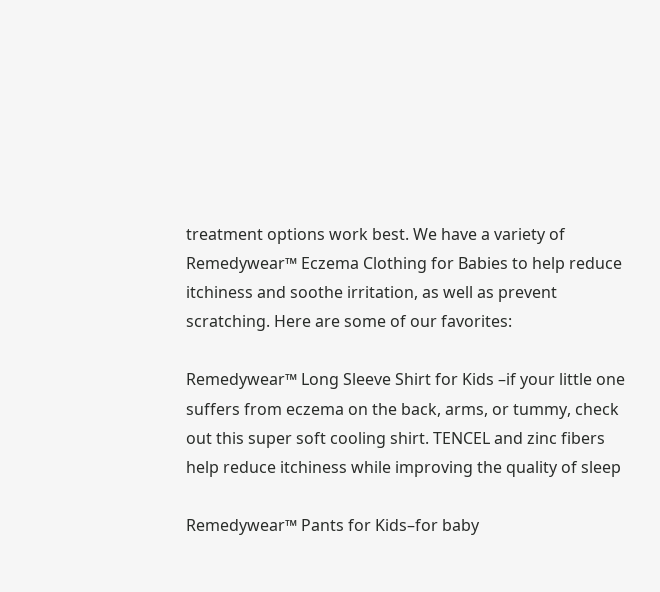treatment options work best. We have a variety of Remedywear™ Eczema Clothing for Babies to help reduce itchiness and soothe irritation, as well as prevent scratching. Here are some of our favorites:

Remedywear™ Long Sleeve Shirt for Kids –if your little one suffers from eczema on the back, arms, or tummy, check out this super soft cooling shirt. TENCEL and zinc fibers help reduce itchiness while improving the quality of sleep

Remedywear™ Pants for Kids–for baby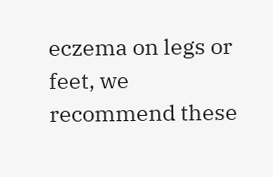eczema on legs or feet, we recommend these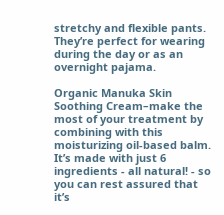stretchy and flexible pants. They’re perfect for wearing during the day or as an overnight pajama.

Organic Manuka Skin Soothing Cream–make the most of your treatment by combining with this moisturizing oil-based balm. It’s made with just 6 ingredients - all natural! - so you can rest assured that it’s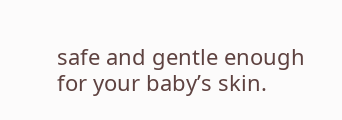safe and gentle enough for your baby’s skin.